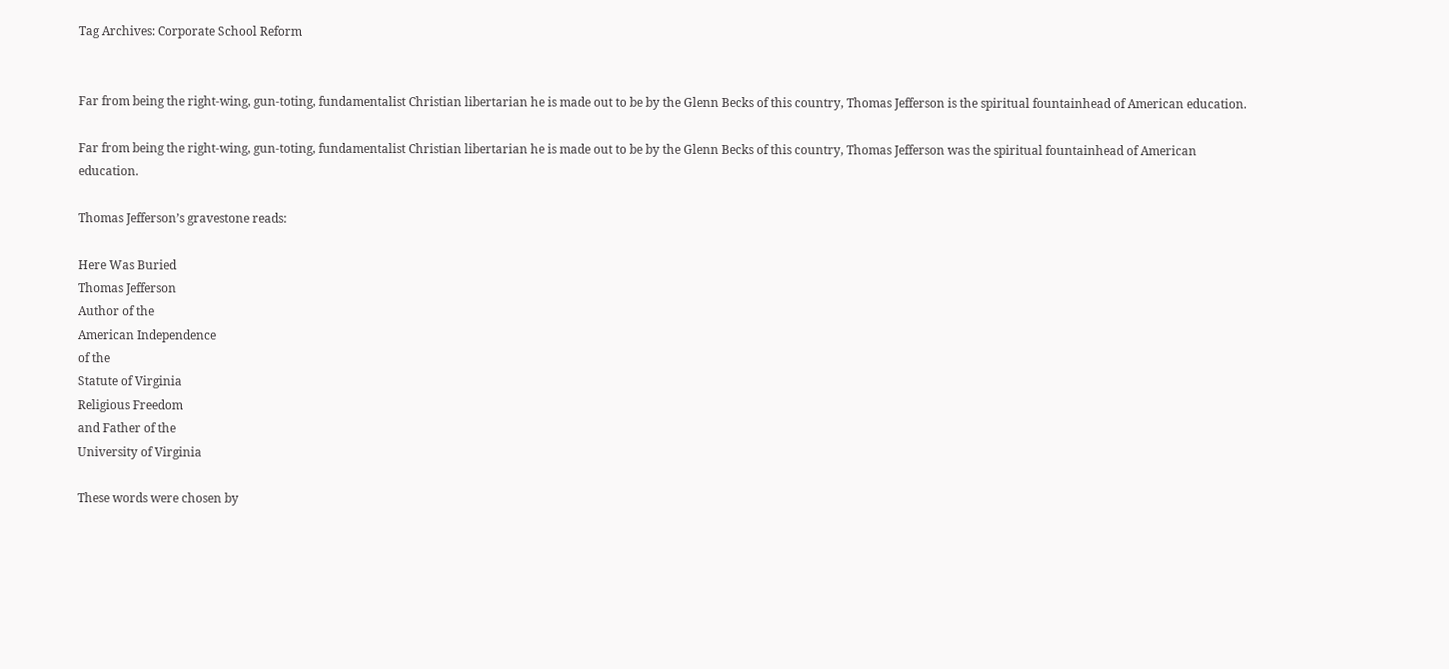Tag Archives: Corporate School Reform


Far from being the right-wing, gun-toting, fundamentalist Christian libertarian he is made out to be by the Glenn Becks of this country, Thomas Jefferson is the spiritual fountainhead of American education.

Far from being the right-wing, gun-toting, fundamentalist Christian libertarian he is made out to be by the Glenn Becks of this country, Thomas Jefferson was the spiritual fountainhead of American education.

Thomas Jefferson’s gravestone reads:

Here Was Buried
Thomas Jefferson
Author of the
American Independence
of the
Statute of Virginia
Religious Freedom
and Father of the
University of Virginia

These words were chosen by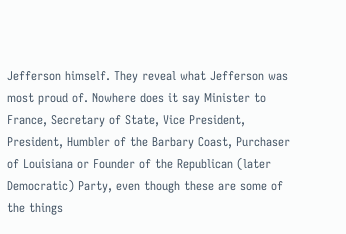Jefferson himself. They reveal what Jefferson was most proud of. Nowhere does it say Minister to France, Secretary of State, Vice President, President, Humbler of the Barbary Coast, Purchaser of Louisiana or Founder of the Republican (later Democratic) Party, even though these are some of the things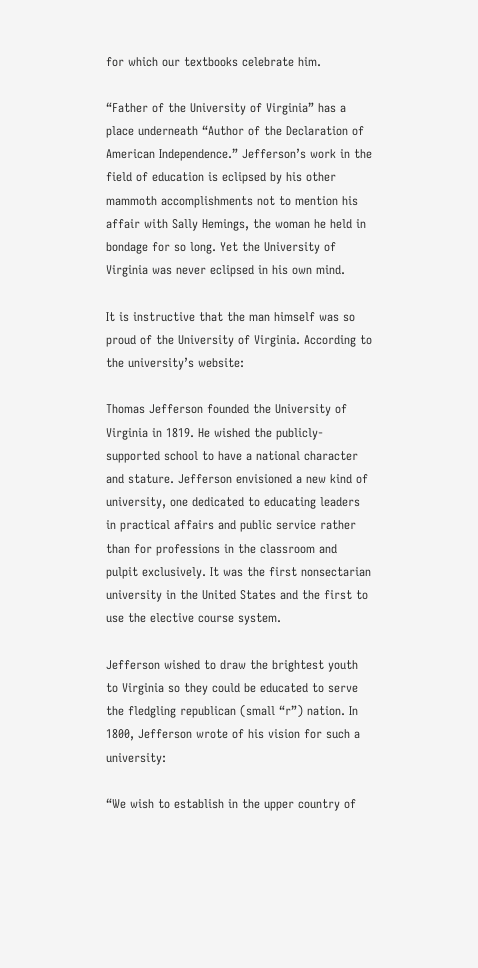for which our textbooks celebrate him.

“Father of the University of Virginia” has a place underneath “Author of the Declaration of American Independence.” Jefferson’s work in the field of education is eclipsed by his other mammoth accomplishments not to mention his affair with Sally Hemings, the woman he held in bondage for so long. Yet the University of Virginia was never eclipsed in his own mind.

It is instructive that the man himself was so proud of the University of Virginia. According to the university’s website:

Thomas Jefferson founded the University of Virginia in 1819. He wished the publicly-supported school to have a national character and stature. Jefferson envisioned a new kind of university, one dedicated to educating leaders in practical affairs and public service rather than for professions in the classroom and pulpit exclusively. It was the first nonsectarian university in the United States and the first to use the elective course system.

Jefferson wished to draw the brightest youth to Virginia so they could be educated to serve the fledgling republican (small “r”) nation. In 1800, Jefferson wrote of his vision for such a university:

“We wish to establish in the upper country of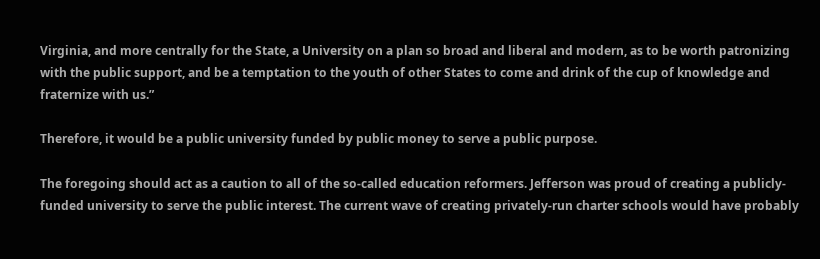Virginia, and more centrally for the State, a University on a plan so broad and liberal and modern, as to be worth patronizing with the public support, and be a temptation to the youth of other States to come and drink of the cup of knowledge and fraternize with us.”

Therefore, it would be a public university funded by public money to serve a public purpose.

The foregoing should act as a caution to all of the so-called education reformers. Jefferson was proud of creating a publicly-funded university to serve the public interest. The current wave of creating privately-run charter schools would have probably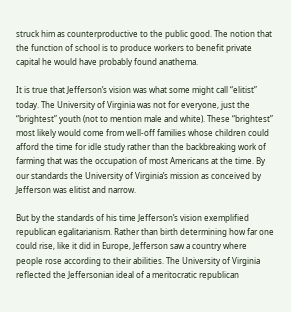struck him as counterproductive to the public good. The notion that the function of school is to produce workers to benefit private capital he would have probably found anathema.

It is true that Jefferson’s vision was what some might call “elitist” today. The University of Virginia was not for everyone, just the “brightest” youth (not to mention male and white). These “brightest” most likely would come from well-off families whose children could afford the time for idle study rather than the backbreaking work of farming that was the occupation of most Americans at the time. By our standards the University of Virginia’s mission as conceived by Jefferson was elitist and narrow.

But by the standards of his time Jefferson’s vision exemplified republican egalitarianism. Rather than birth determining how far one could rise, like it did in Europe, Jefferson saw a country where people rose according to their abilities. The University of Virginia reflected the Jeffersonian ideal of a meritocratic republican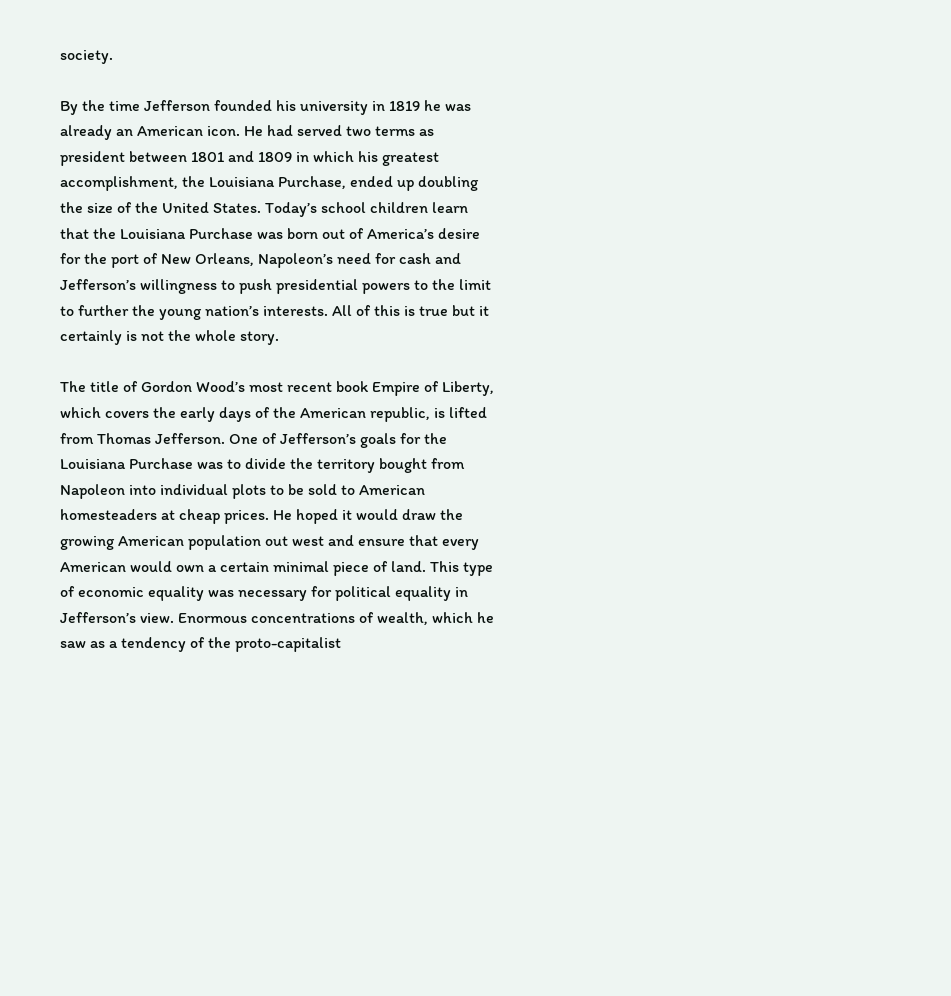society.

By the time Jefferson founded his university in 1819 he was already an American icon. He had served two terms as president between 1801 and 1809 in which his greatest accomplishment, the Louisiana Purchase, ended up doubling the size of the United States. Today’s school children learn that the Louisiana Purchase was born out of America’s desire for the port of New Orleans, Napoleon’s need for cash and Jefferson’s willingness to push presidential powers to the limit to further the young nation’s interests. All of this is true but it certainly is not the whole story.

The title of Gordon Wood’s most recent book Empire of Liberty, which covers the early days of the American republic, is lifted from Thomas Jefferson. One of Jefferson’s goals for the Louisiana Purchase was to divide the territory bought from Napoleon into individual plots to be sold to American homesteaders at cheap prices. He hoped it would draw the growing American population out west and ensure that every American would own a certain minimal piece of land. This type of economic equality was necessary for political equality in Jefferson’s view. Enormous concentrations of wealth, which he saw as a tendency of the proto-capitalist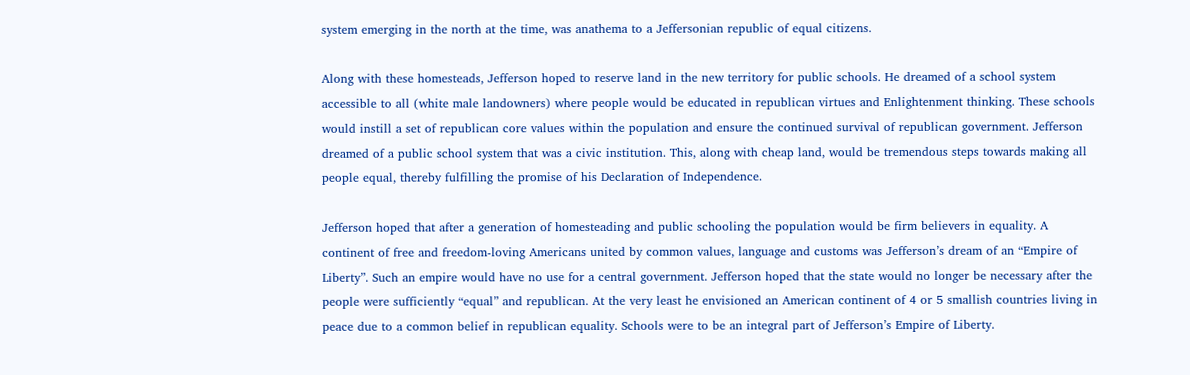system emerging in the north at the time, was anathema to a Jeffersonian republic of equal citizens.

Along with these homesteads, Jefferson hoped to reserve land in the new territory for public schools. He dreamed of a school system accessible to all (white male landowners) where people would be educated in republican virtues and Enlightenment thinking. These schools would instill a set of republican core values within the population and ensure the continued survival of republican government. Jefferson dreamed of a public school system that was a civic institution. This, along with cheap land, would be tremendous steps towards making all people equal, thereby fulfilling the promise of his Declaration of Independence.

Jefferson hoped that after a generation of homesteading and public schooling the population would be firm believers in equality. A continent of free and freedom-loving Americans united by common values, language and customs was Jefferson’s dream of an “Empire of Liberty”. Such an empire would have no use for a central government. Jefferson hoped that the state would no longer be necessary after the people were sufficiently “equal” and republican. At the very least he envisioned an American continent of 4 or 5 smallish countries living in peace due to a common belief in republican equality. Schools were to be an integral part of Jefferson’s Empire of Liberty.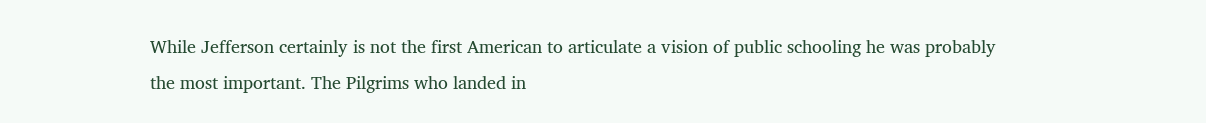While Jefferson certainly is not the first American to articulate a vision of public schooling he was probably the most important. The Pilgrims who landed in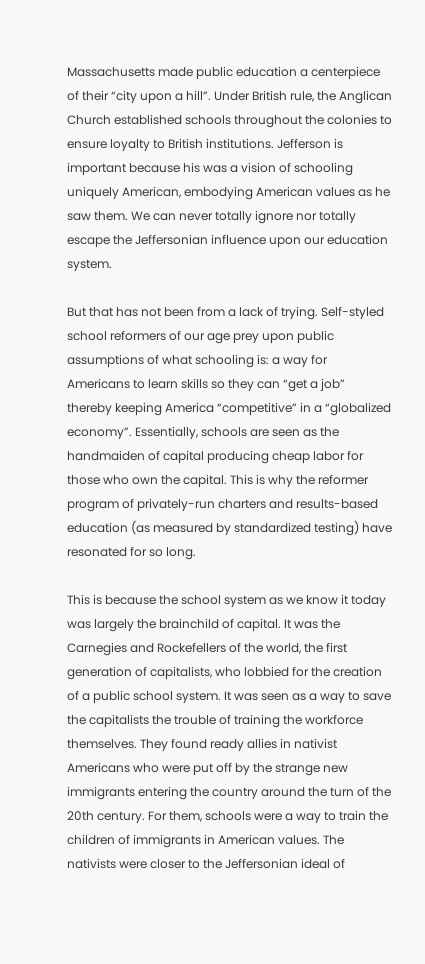Massachusetts made public education a centerpiece of their “city upon a hill”. Under British rule, the Anglican Church established schools throughout the colonies to ensure loyalty to British institutions. Jefferson is important because his was a vision of schooling uniquely American, embodying American values as he saw them. We can never totally ignore nor totally escape the Jeffersonian influence upon our education system.

But that has not been from a lack of trying. Self-styled school reformers of our age prey upon public assumptions of what schooling is: a way for Americans to learn skills so they can “get a job” thereby keeping America “competitive” in a “globalized economy”. Essentially, schools are seen as the handmaiden of capital producing cheap labor for those who own the capital. This is why the reformer program of privately-run charters and results-based education (as measured by standardized testing) have resonated for so long.

This is because the school system as we know it today was largely the brainchild of capital. It was the Carnegies and Rockefellers of the world, the first generation of capitalists, who lobbied for the creation of a public school system. It was seen as a way to save the capitalists the trouble of training the workforce themselves. They found ready allies in nativist Americans who were put off by the strange new immigrants entering the country around the turn of the 20th century. For them, schools were a way to train the children of immigrants in American values. The nativists were closer to the Jeffersonian ideal of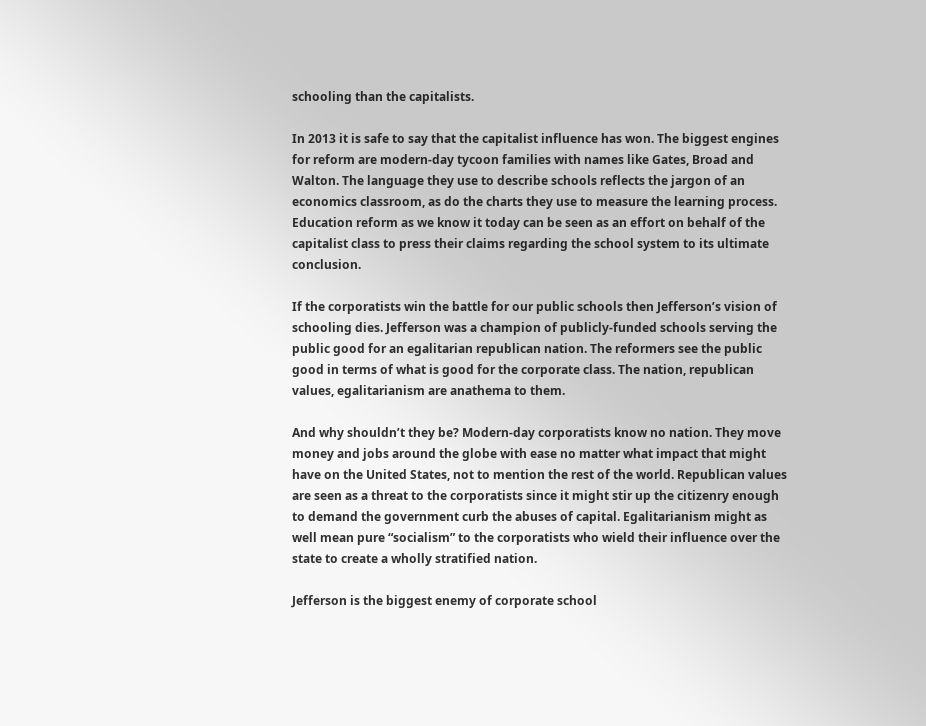schooling than the capitalists.

In 2013 it is safe to say that the capitalist influence has won. The biggest engines for reform are modern-day tycoon families with names like Gates, Broad and Walton. The language they use to describe schools reflects the jargon of an economics classroom, as do the charts they use to measure the learning process. Education reform as we know it today can be seen as an effort on behalf of the capitalist class to press their claims regarding the school system to its ultimate conclusion.

If the corporatists win the battle for our public schools then Jefferson’s vision of schooling dies. Jefferson was a champion of publicly-funded schools serving the public good for an egalitarian republican nation. The reformers see the public good in terms of what is good for the corporate class. The nation, republican values, egalitarianism are anathema to them.

And why shouldn’t they be? Modern-day corporatists know no nation. They move money and jobs around the globe with ease no matter what impact that might have on the United States, not to mention the rest of the world. Republican values are seen as a threat to the corporatists since it might stir up the citizenry enough to demand the government curb the abuses of capital. Egalitarianism might as well mean pure “socialism” to the corporatists who wield their influence over the state to create a wholly stratified nation.

Jefferson is the biggest enemy of corporate school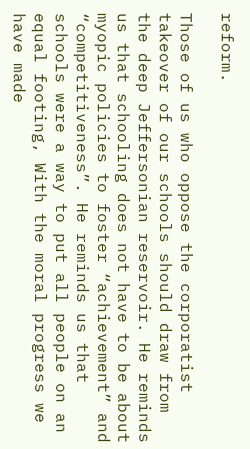reform.

Those of us who oppose the corporatist takeover of our schools should draw from the deep Jeffersonian reservoir. He reminds us that schooling does not have to be about myopic policies to foster “achievement” and “competitiveness”. He reminds us that schools were a way to put all people on an equal footing, With the moral progress we have made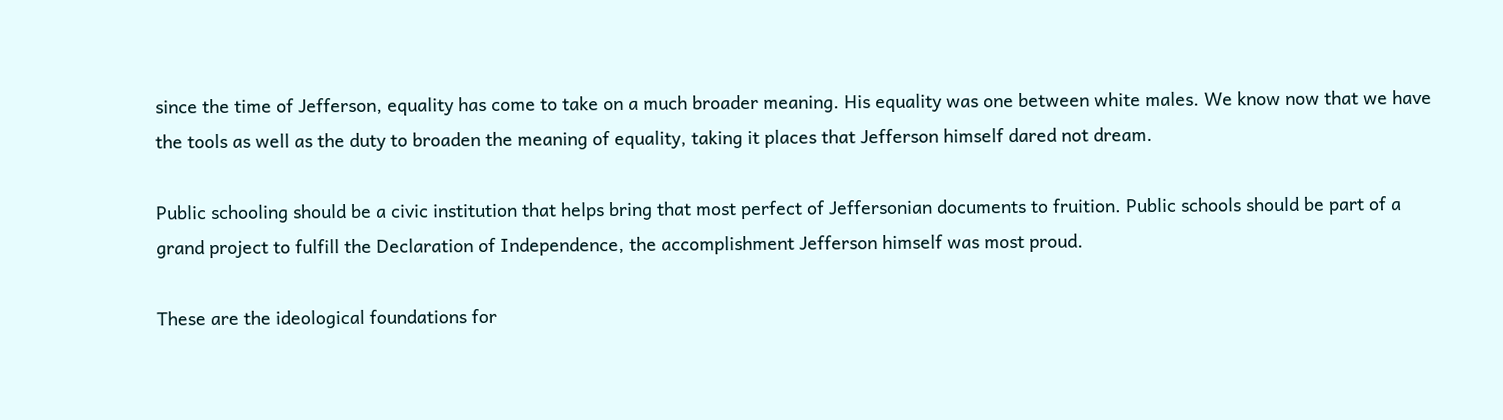since the time of Jefferson, equality has come to take on a much broader meaning. His equality was one between white males. We know now that we have the tools as well as the duty to broaden the meaning of equality, taking it places that Jefferson himself dared not dream.

Public schooling should be a civic institution that helps bring that most perfect of Jeffersonian documents to fruition. Public schools should be part of a grand project to fulfill the Declaration of Independence, the accomplishment Jefferson himself was most proud.

These are the ideological foundations for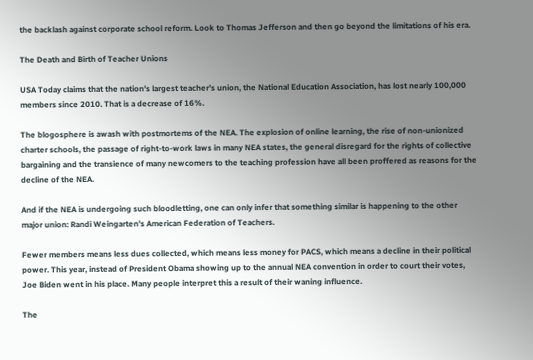the backlash against corporate school reform. Look to Thomas Jefferson and then go beyond the limitations of his era.

The Death and Birth of Teacher Unions

USA Today claims that the nation’s largest teacher’s union, the National Education Association, has lost nearly 100,000 members since 2010. That is a decrease of 16%.

The blogosphere is awash with postmortems of the NEA. The explosion of online learning, the rise of non-unionized charter schools, the passage of right-to-work laws in many NEA states, the general disregard for the rights of collective bargaining and the transience of many newcomers to the teaching profession have all been proffered as reasons for the decline of the NEA.

And if the NEA is undergoing such bloodletting, one can only infer that something similar is happening to the other major union: Randi Weingarten’s American Federation of Teachers.

Fewer members means less dues collected, which means less money for PACS, which means a decline in their political power. This year, instead of President Obama showing up to the annual NEA convention in order to court their votes, Joe Biden went in his place. Many people interpret this a result of their waning influence.

The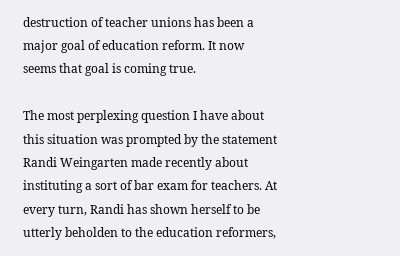destruction of teacher unions has been a major goal of education reform. It now seems that goal is coming true.

The most perplexing question I have about this situation was prompted by the statement Randi Weingarten made recently about instituting a sort of bar exam for teachers. At every turn, Randi has shown herself to be utterly beholden to the education reformers,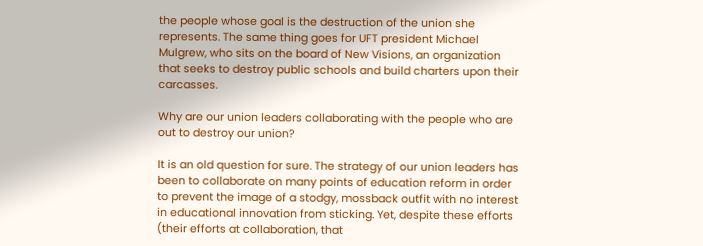the people whose goal is the destruction of the union she represents. The same thing goes for UFT president Michael Mulgrew, who sits on the board of New Visions, an organization that seeks to destroy public schools and build charters upon their carcasses.

Why are our union leaders collaborating with the people who are out to destroy our union?

It is an old question for sure. The strategy of our union leaders has been to collaborate on many points of education reform in order to prevent the image of a stodgy, mossback outfit with no interest in educational innovation from sticking. Yet, despite these efforts (their efforts at collaboration, that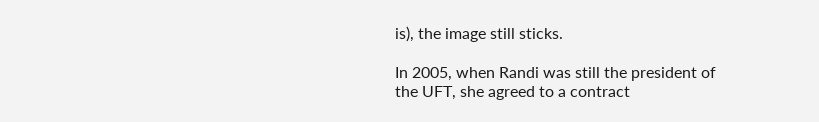is), the image still sticks.

In 2005, when Randi was still the president of the UFT, she agreed to a contract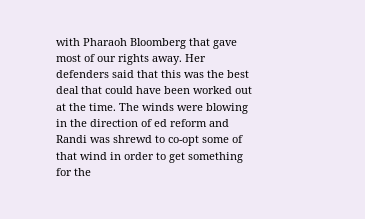with Pharaoh Bloomberg that gave most of our rights away. Her defenders said that this was the best deal that could have been worked out at the time. The winds were blowing in the direction of ed reform and Randi was shrewd to co-opt some of that wind in order to get something for the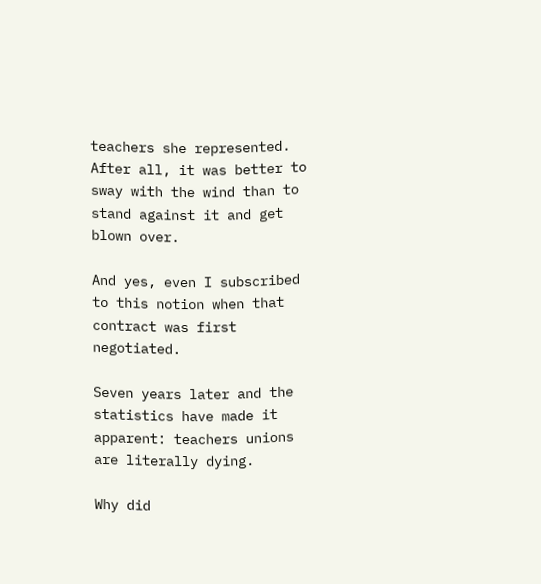teachers she represented. After all, it was better to sway with the wind than to stand against it and get blown over.

And yes, even I subscribed to this notion when that contract was first negotiated.

Seven years later and the statistics have made it apparent: teachers unions are literally dying.

Why did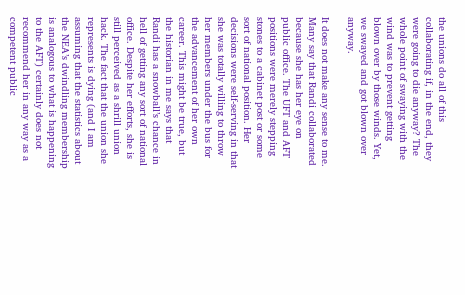the unions do all of this collaborating if, in the end, they were going to die anyway? The whole point of swaying with the wind was to prevent getting blown over by those winds. Yet, we swayed and got blown over anyway.

It does not make any sense to me. Many say that Randi collaborated because she has her eye on public office. The UFT and AFT positions were merely stepping stones to a cabinet post or some sort of national position. Her decisions were self-serving in that she was totally willing to throw her members under the bus for the advancement of her own career. This might be true, but the historian in me says that Randi has a snowball’s chance in hell of getting any sort of national office. Despite her efforts, she is still perceived as a shrill union hack. The fact that the union she represents is dying (and I am assuming that the statistics about the NEA’s dwindling membership is analogous to what is happening to the AFT) certainly does not recommend her in any way as a competent public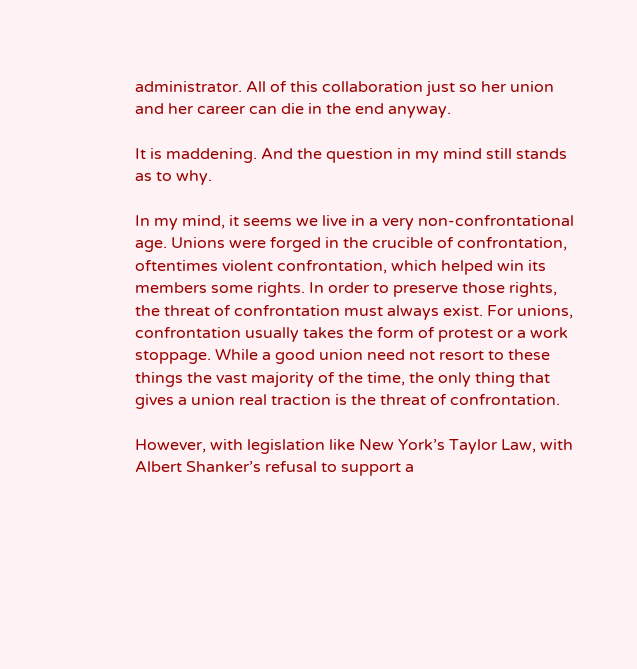administrator. All of this collaboration just so her union and her career can die in the end anyway.

It is maddening. And the question in my mind still stands as to why.

In my mind, it seems we live in a very non-confrontational age. Unions were forged in the crucible of confrontation, oftentimes violent confrontation, which helped win its members some rights. In order to preserve those rights, the threat of confrontation must always exist. For unions, confrontation usually takes the form of protest or a work stoppage. While a good union need not resort to these things the vast majority of the time, the only thing that gives a union real traction is the threat of confrontation.

However, with legislation like New York’s Taylor Law, with Albert Shanker’s refusal to support a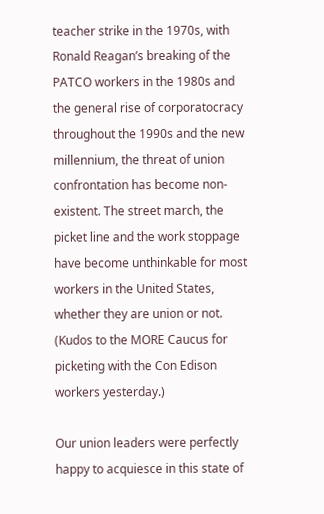teacher strike in the 1970s, with Ronald Reagan’s breaking of the PATCO workers in the 1980s and the general rise of corporatocracy throughout the 1990s and the new millennium, the threat of union confrontation has become non-existent. The street march, the picket line and the work stoppage have become unthinkable for most workers in the United States, whether they are union or not. (Kudos to the MORE Caucus for picketing with the Con Edison workers yesterday.)

Our union leaders were perfectly happy to acquiesce in this state of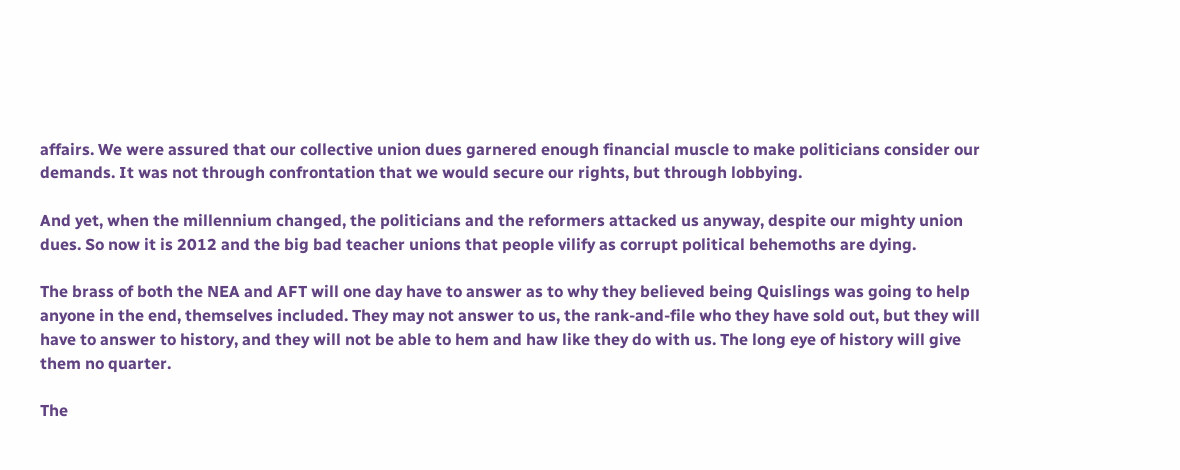affairs. We were assured that our collective union dues garnered enough financial muscle to make politicians consider our demands. It was not through confrontation that we would secure our rights, but through lobbying.

And yet, when the millennium changed, the politicians and the reformers attacked us anyway, despite our mighty union dues. So now it is 2012 and the big bad teacher unions that people vilify as corrupt political behemoths are dying.

The brass of both the NEA and AFT will one day have to answer as to why they believed being Quislings was going to help anyone in the end, themselves included. They may not answer to us, the rank-and-file who they have sold out, but they will have to answer to history, and they will not be able to hem and haw like they do with us. The long eye of history will give them no quarter.

The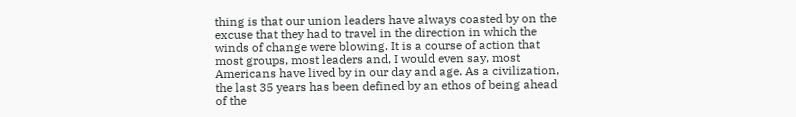thing is that our union leaders have always coasted by on the excuse that they had to travel in the direction in which the winds of change were blowing. It is a course of action that most groups, most leaders and, I would even say, most Americans have lived by in our day and age. As a civilization, the last 35 years has been defined by an ethos of being ahead of the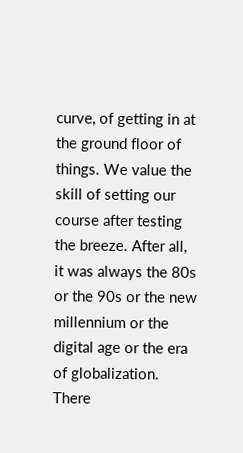curve, of getting in at the ground floor of things. We value the skill of setting our course after testing the breeze. After all, it was always the 80s or the 90s or the new millennium or the digital age or the era of globalization. There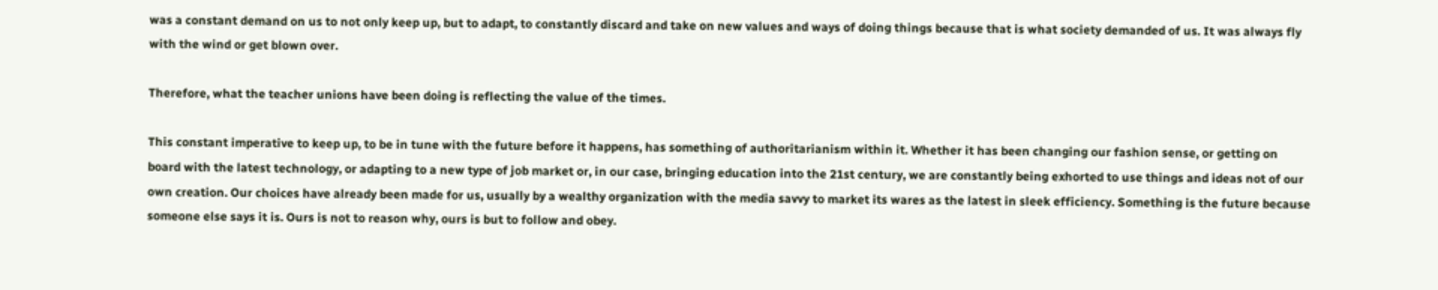was a constant demand on us to not only keep up, but to adapt, to constantly discard and take on new values and ways of doing things because that is what society demanded of us. It was always fly with the wind or get blown over.

Therefore, what the teacher unions have been doing is reflecting the value of the times.

This constant imperative to keep up, to be in tune with the future before it happens, has something of authoritarianism within it. Whether it has been changing our fashion sense, or getting on board with the latest technology, or adapting to a new type of job market or, in our case, bringing education into the 21st century, we are constantly being exhorted to use things and ideas not of our own creation. Our choices have already been made for us, usually by a wealthy organization with the media savvy to market its wares as the latest in sleek efficiency. Something is the future because someone else says it is. Ours is not to reason why, ours is but to follow and obey.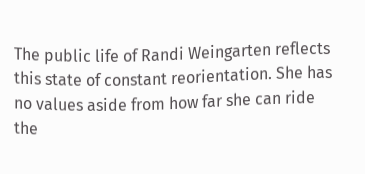The public life of Randi Weingarten reflects this state of constant reorientation. She has no values aside from how far she can ride the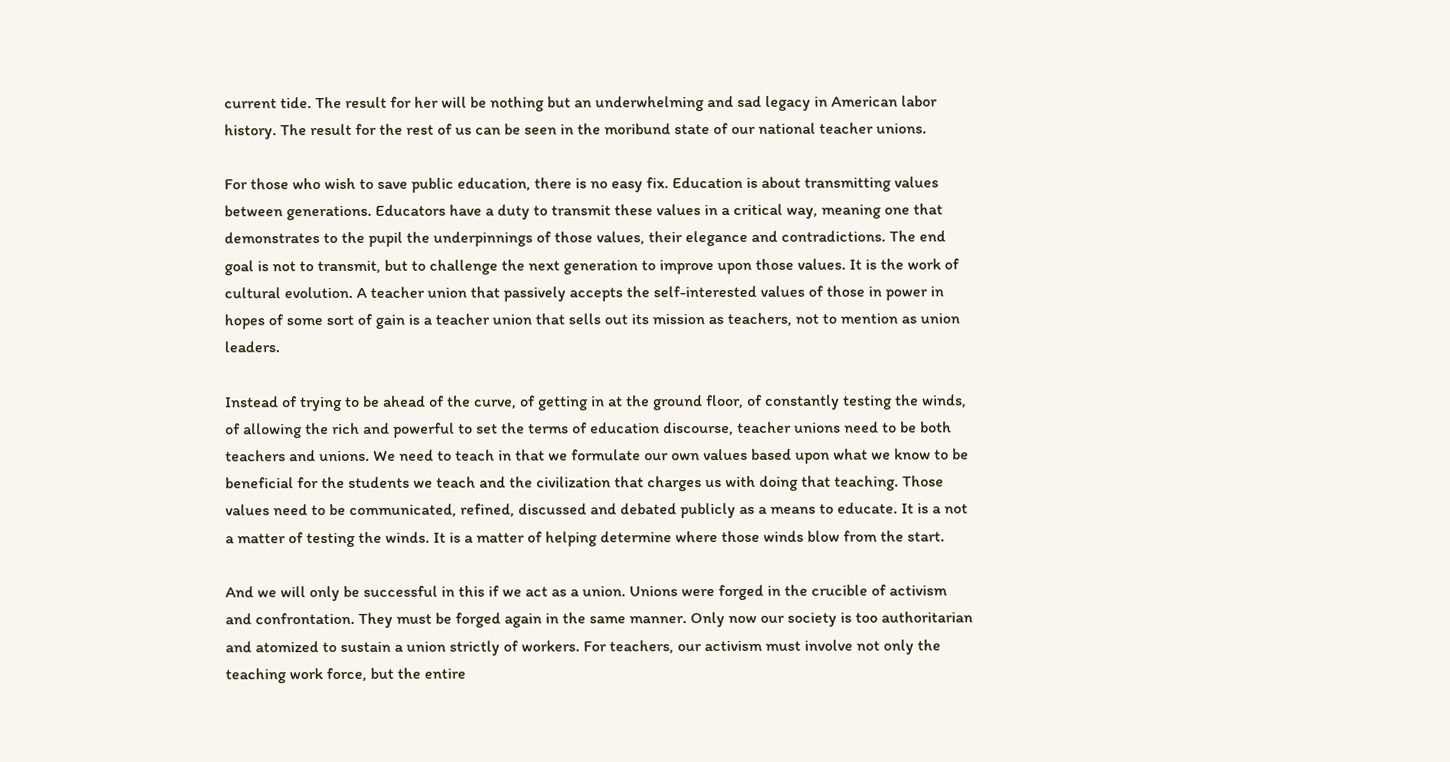current tide. The result for her will be nothing but an underwhelming and sad legacy in American labor history. The result for the rest of us can be seen in the moribund state of our national teacher unions.

For those who wish to save public education, there is no easy fix. Education is about transmitting values between generations. Educators have a duty to transmit these values in a critical way, meaning one that demonstrates to the pupil the underpinnings of those values, their elegance and contradictions. The end goal is not to transmit, but to challenge the next generation to improve upon those values. It is the work of cultural evolution. A teacher union that passively accepts the self-interested values of those in power in hopes of some sort of gain is a teacher union that sells out its mission as teachers, not to mention as union leaders.

Instead of trying to be ahead of the curve, of getting in at the ground floor, of constantly testing the winds, of allowing the rich and powerful to set the terms of education discourse, teacher unions need to be both teachers and unions. We need to teach in that we formulate our own values based upon what we know to be beneficial for the students we teach and the civilization that charges us with doing that teaching. Those values need to be communicated, refined, discussed and debated publicly as a means to educate. It is a not a matter of testing the winds. It is a matter of helping determine where those winds blow from the start.

And we will only be successful in this if we act as a union. Unions were forged in the crucible of activism and confrontation. They must be forged again in the same manner. Only now our society is too authoritarian and atomized to sustain a union strictly of workers. For teachers, our activism must involve not only the teaching work force, but the entire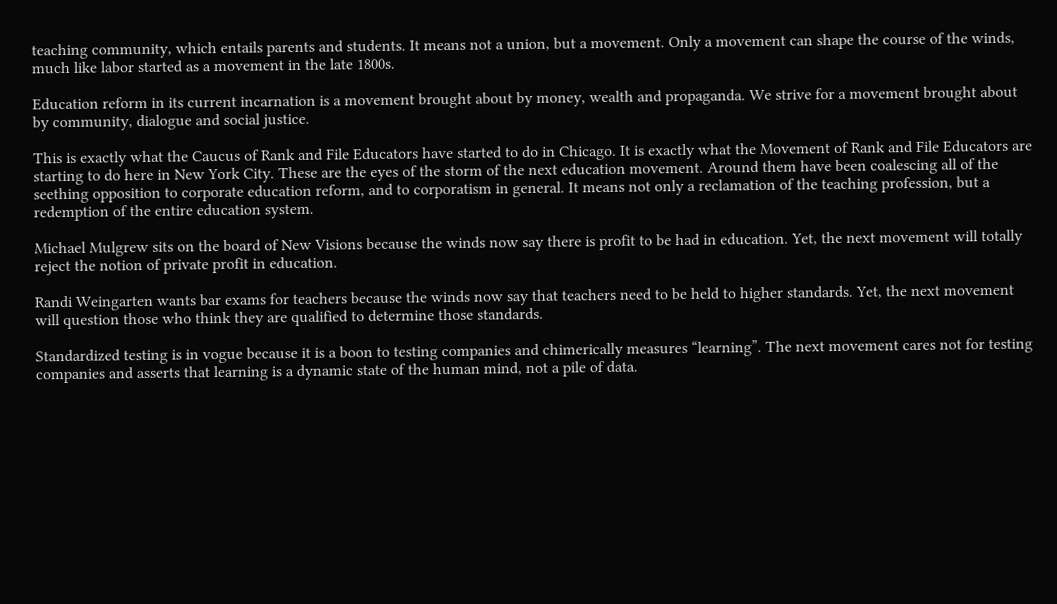teaching community, which entails parents and students. It means not a union, but a movement. Only a movement can shape the course of the winds, much like labor started as a movement in the late 1800s.

Education reform in its current incarnation is a movement brought about by money, wealth and propaganda. We strive for a movement brought about by community, dialogue and social justice.

This is exactly what the Caucus of Rank and File Educators have started to do in Chicago. It is exactly what the Movement of Rank and File Educators are starting to do here in New York City. These are the eyes of the storm of the next education movement. Around them have been coalescing all of the seething opposition to corporate education reform, and to corporatism in general. It means not only a reclamation of the teaching profession, but a redemption of the entire education system.

Michael Mulgrew sits on the board of New Visions because the winds now say there is profit to be had in education. Yet, the next movement will totally reject the notion of private profit in education.

Randi Weingarten wants bar exams for teachers because the winds now say that teachers need to be held to higher standards. Yet, the next movement will question those who think they are qualified to determine those standards.

Standardized testing is in vogue because it is a boon to testing companies and chimerically measures “learning”. The next movement cares not for testing companies and asserts that learning is a dynamic state of the human mind, not a pile of data.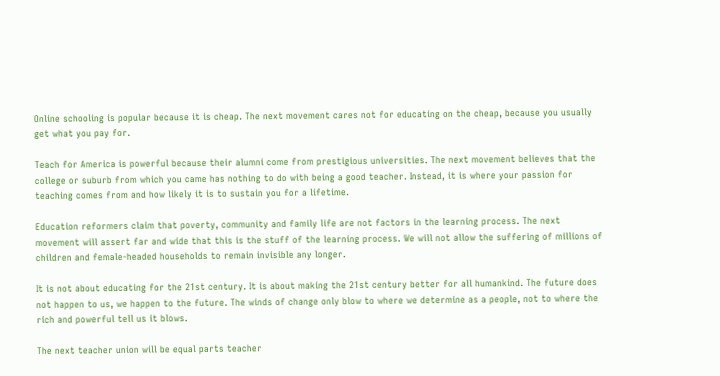Online schooling is popular because it is cheap. The next movement cares not for educating on the cheap, because you usually get what you pay for.

Teach for America is powerful because their alumni come from prestigious universities. The next movement believes that the college or suburb from which you came has nothing to do with being a good teacher. Instead, it is where your passion for teaching comes from and how likely it is to sustain you for a lifetime.

Education reformers claim that poverty, community and family life are not factors in the learning process. The next movement will assert far and wide that this is the stuff of the learning process. We will not allow the suffering of millions of children and female-headed households to remain invisible any longer.

It is not about educating for the 21st century. It is about making the 21st century better for all humankind. The future does not happen to us, we happen to the future. The winds of change only blow to where we determine as a people, not to where the rich and powerful tell us it blows.

The next teacher union will be equal parts teacher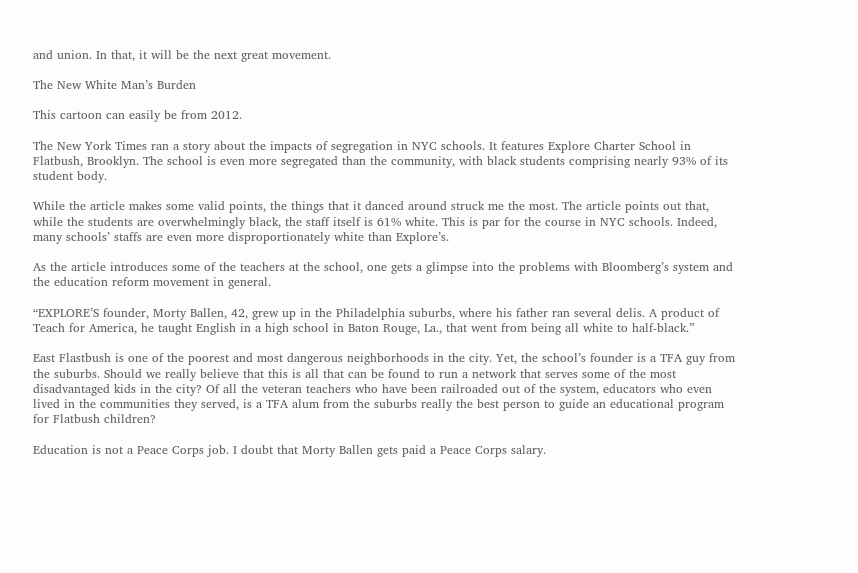and union. In that, it will be the next great movement.

The New White Man’s Burden

This cartoon can easily be from 2012.

The New York Times ran a story about the impacts of segregation in NYC schools. It features Explore Charter School in Flatbush, Brooklyn. The school is even more segregated than the community, with black students comprising nearly 93% of its student body.

While the article makes some valid points, the things that it danced around struck me the most. The article points out that, while the students are overwhelmingly black, the staff itself is 61% white. This is par for the course in NYC schools. Indeed, many schools’ staffs are even more disproportionately white than Explore’s.

As the article introduces some of the teachers at the school, one gets a glimpse into the problems with Bloomberg’s system and the education reform movement in general.

“EXPLORE’S founder, Morty Ballen, 42, grew up in the Philadelphia suburbs, where his father ran several delis. A product of Teach for America, he taught English in a high school in Baton Rouge, La., that went from being all white to half-black.”

East Flastbush is one of the poorest and most dangerous neighborhoods in the city. Yet, the school’s founder is a TFA guy from the suburbs. Should we really believe that this is all that can be found to run a network that serves some of the most disadvantaged kids in the city? Of all the veteran teachers who have been railroaded out of the system, educators who even lived in the communities they served, is a TFA alum from the suburbs really the best person to guide an educational program for Flatbush children?

Education is not a Peace Corps job. I doubt that Morty Ballen gets paid a Peace Corps salary.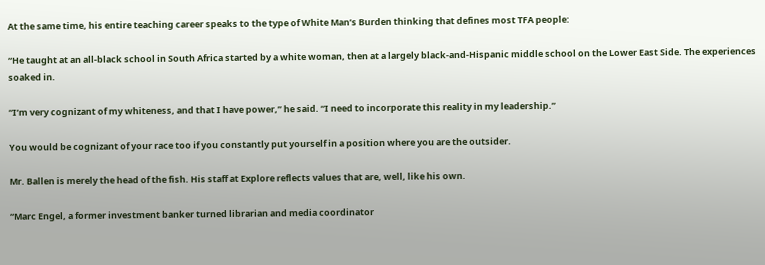At the same time, his entire teaching career speaks to the type of White Man’s Burden thinking that defines most TFA people:

“He taught at an all-black school in South Africa started by a white woman, then at a largely black-and-Hispanic middle school on the Lower East Side. The experiences soaked in.

“I’m very cognizant of my whiteness, and that I have power,” he said. “I need to incorporate this reality in my leadership.”

You would be cognizant of your race too if you constantly put yourself in a position where you are the outsider.

Mr. Ballen is merely the head of the fish. His staff at Explore reflects values that are, well, like his own.

“Marc Engel, a former investment banker turned librarian and media coordinator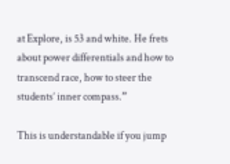at Explore, is 53 and white. He frets about power differentials and how to transcend race, how to steer the students’ inner compass.”

This is understandable if you jump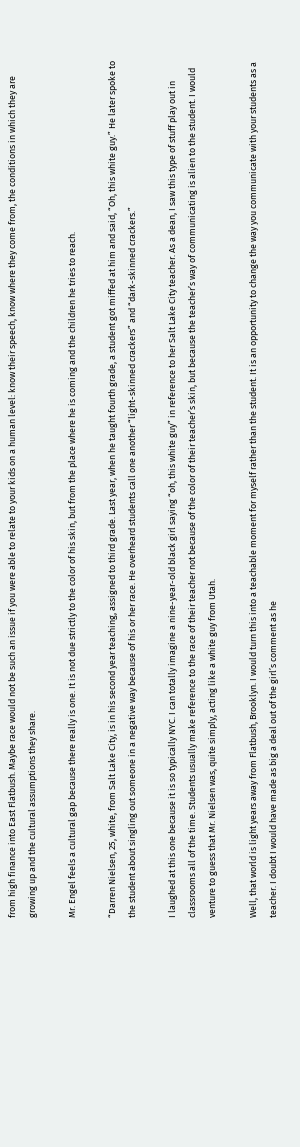from high finance into East Flatbush. Maybe race would not be such an issue if you were able to relate to your kids on a human level: know their speech, know where they come from, the conditions in which they are growing up and the cultural assumptions they share.

Mr. Engel feels a cultural gap because there really is one. It is not due strictly to the color of his skin, but from the place where he is coming and the children he tries to reach.

“Darren Nielsen, 25, white, from Salt Lake City, is in his second year teaching, assigned to third grade. Last year, when he taught fourth grade, a student got miffed at him and said, “Oh, this white guy.” He later spoke to the student about singling out someone in a negative way because of his or her race. He overheard students call one another “light-skinned crackers” and “dark-skinned crackers.”

I laughed at this one because it is so typically NYC. I can totally imagine a nine-year-old black girl saying “oh, this white guy” in reference to her Salt Lake City teacher. As a dean, I saw this type of stuff play out in classrooms all of the time. Students usually make reference to the race of their teacher not because of the color of their teacher’s skin, but because the teacher’s way of communicating is alien to the student. I would venture to guess that Mr. Nielsen was, quite simply, acting like a white guy from Utah.

Well, that world is light years away from Flatbush, Brooklyn. I would turn this into a teachable moment for myself rather than the student. It is an opportunity to change the way you communicate with your students as a teacher. I doubt I would have made as big a deal out of the girl’s comment as he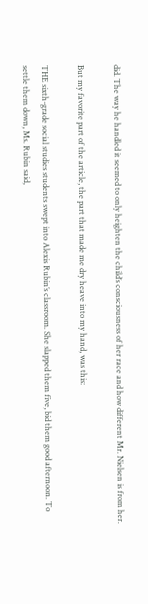did. The way he handled it seemed to only heighten the child’s consciousness of her race and how different Mr. Nielsen is from her.

But my favorite part of the article, the part that made me dry heave into my hand, was this:

THE sixth-grade social studies students swept into Alexis Rubin’s classroom. She slapped them five, bid them good afternoon. To settle them down, Ms. Rubin said,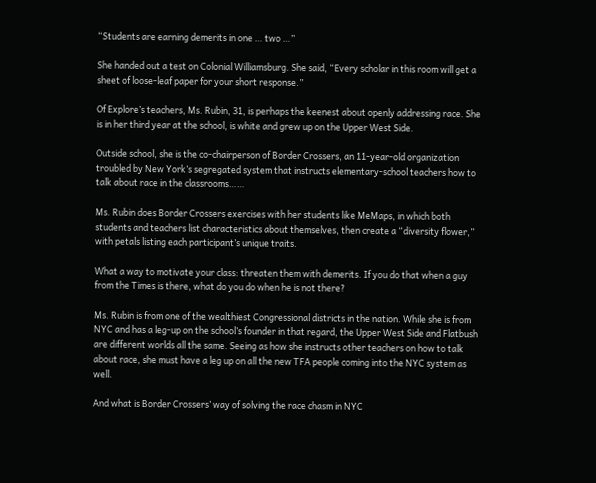“Students are earning demerits in one … two …”

She handed out a test on Colonial Williamsburg. She said, “Every scholar in this room will get a sheet of loose-leaf paper for your short response.”

Of Explore’s teachers, Ms. Rubin, 31, is perhaps the keenest about openly addressing race. She is in her third year at the school, is white and grew up on the Upper West Side.

Outside school, she is the co-chairperson of Border Crossers, an 11-year-old organization troubled by New York’s segregated system that instructs elementary-school teachers how to talk about race in the classrooms……

Ms. Rubin does Border Crossers exercises with her students like MeMaps, in which both students and teachers list characteristics about themselves, then create a “diversity flower,” with petals listing each participant’s unique traits.

What a way to motivate your class: threaten them with demerits. If you do that when a guy from the Times is there, what do you do when he is not there?

Ms. Rubin is from one of the wealthiest Congressional districts in the nation. While she is from NYC and has a leg-up on the school’s founder in that regard, the Upper West Side and Flatbush are different worlds all the same. Seeing as how she instructs other teachers on how to talk about race, she must have a leg up on all the new TFA people coming into the NYC system as well.

And what is Border Crossers’ way of solving the race chasm in NYC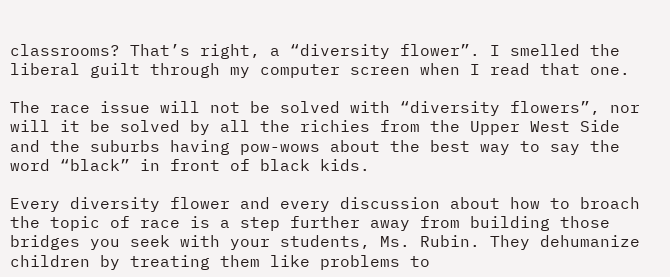classrooms? That’s right, a “diversity flower”. I smelled the liberal guilt through my computer screen when I read that one.

The race issue will not be solved with “diversity flowers”, nor will it be solved by all the richies from the Upper West Side and the suburbs having pow-wows about the best way to say the word “black” in front of black kids.

Every diversity flower and every discussion about how to broach the topic of race is a step further away from building those bridges you seek with your students, Ms. Rubin. They dehumanize children by treating them like problems to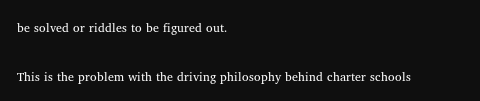be solved or riddles to be figured out.

This is the problem with the driving philosophy behind charter schools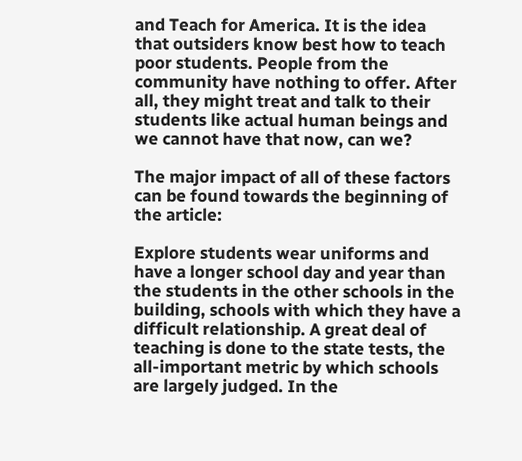and Teach for America. It is the idea that outsiders know best how to teach poor students. People from the community have nothing to offer. After all, they might treat and talk to their students like actual human beings and we cannot have that now, can we?

The major impact of all of these factors can be found towards the beginning of the article:

Explore students wear uniforms and have a longer school day and year than the students in the other schools in the building, schools with which they have a difficult relationship. A great deal of teaching is done to the state tests, the all-important metric by which schools are largely judged. In the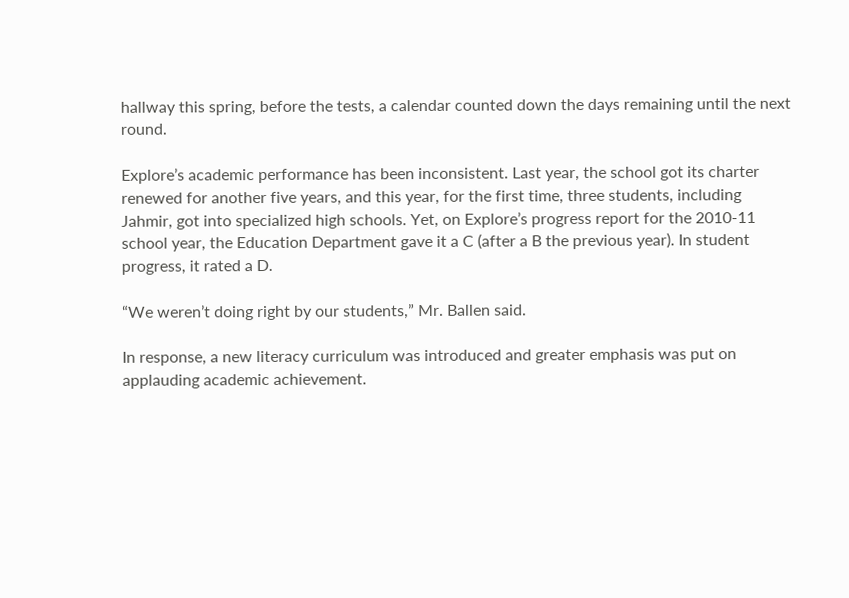hallway this spring, before the tests, a calendar counted down the days remaining until the next round.

Explore’s academic performance has been inconsistent. Last year, the school got its charter renewed for another five years, and this year, for the first time, three students, including Jahmir, got into specialized high schools. Yet, on Explore’s progress report for the 2010-11 school year, the Education Department gave it a C (after a B the previous year). In student progress, it rated a D.

“We weren’t doing right by our students,” Mr. Ballen said.

In response, a new literacy curriculum was introduced and greater emphasis was put on applauding academic achievement.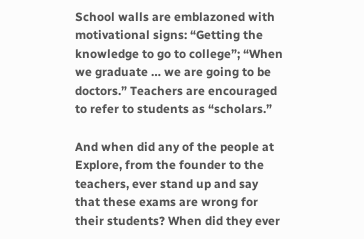School walls are emblazoned with motivational signs: “Getting the knowledge to go to college”; “When we graduate … we are going to be doctors.” Teachers are encouraged to refer to students as “scholars.”

And when did any of the people at Explore, from the founder to the teachers, ever stand up and say that these exams are wrong for their students? When did they ever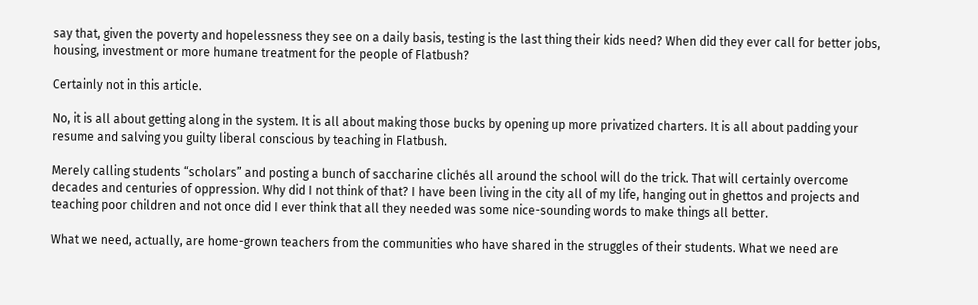say that, given the poverty and hopelessness they see on a daily basis, testing is the last thing their kids need? When did they ever call for better jobs, housing, investment or more humane treatment for the people of Flatbush?

Certainly not in this article.

No, it is all about getting along in the system. It is all about making those bucks by opening up more privatized charters. It is all about padding your resume and salving you guilty liberal conscious by teaching in Flatbush.

Merely calling students “scholars” and posting a bunch of saccharine clichés all around the school will do the trick. That will certainly overcome decades and centuries of oppression. Why did I not think of that? I have been living in the city all of my life, hanging out in ghettos and projects and teaching poor children and not once did I ever think that all they needed was some nice-sounding words to make things all better.

What we need, actually, are home-grown teachers from the communities who have shared in the struggles of their students. What we need are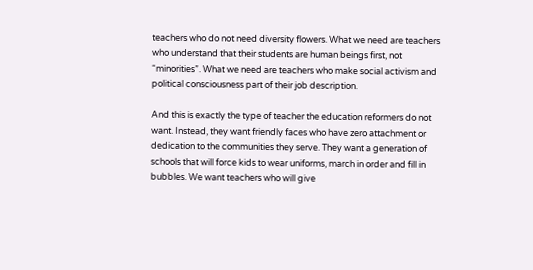teachers who do not need diversity flowers. What we need are teachers who understand that their students are human beings first, not “minorities”. What we need are teachers who make social activism and political consciousness part of their job description.

And this is exactly the type of teacher the education reformers do not want. Instead, they want friendly faces who have zero attachment or dedication to the communities they serve. They want a generation of schools that will force kids to wear uniforms, march in order and fill in bubbles. We want teachers who will give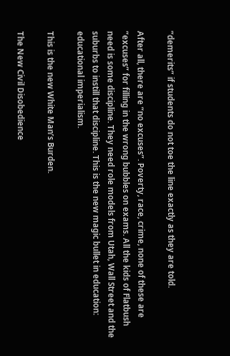“demerits” if students do not toe the line exactly as they are told.

After all, there are “no excuses”. Poverty, race, crime, none of these are “excuses” for filling in the wrong bubbles on exams. All the kids of Flatbush need is some discipline. They need role models from Utah, Wall Street and the suburbs to instill that discipline. This is the new magic bullet in education: educational imperialism.

This is the new White Man’s Burden.

The New Civil Disobedience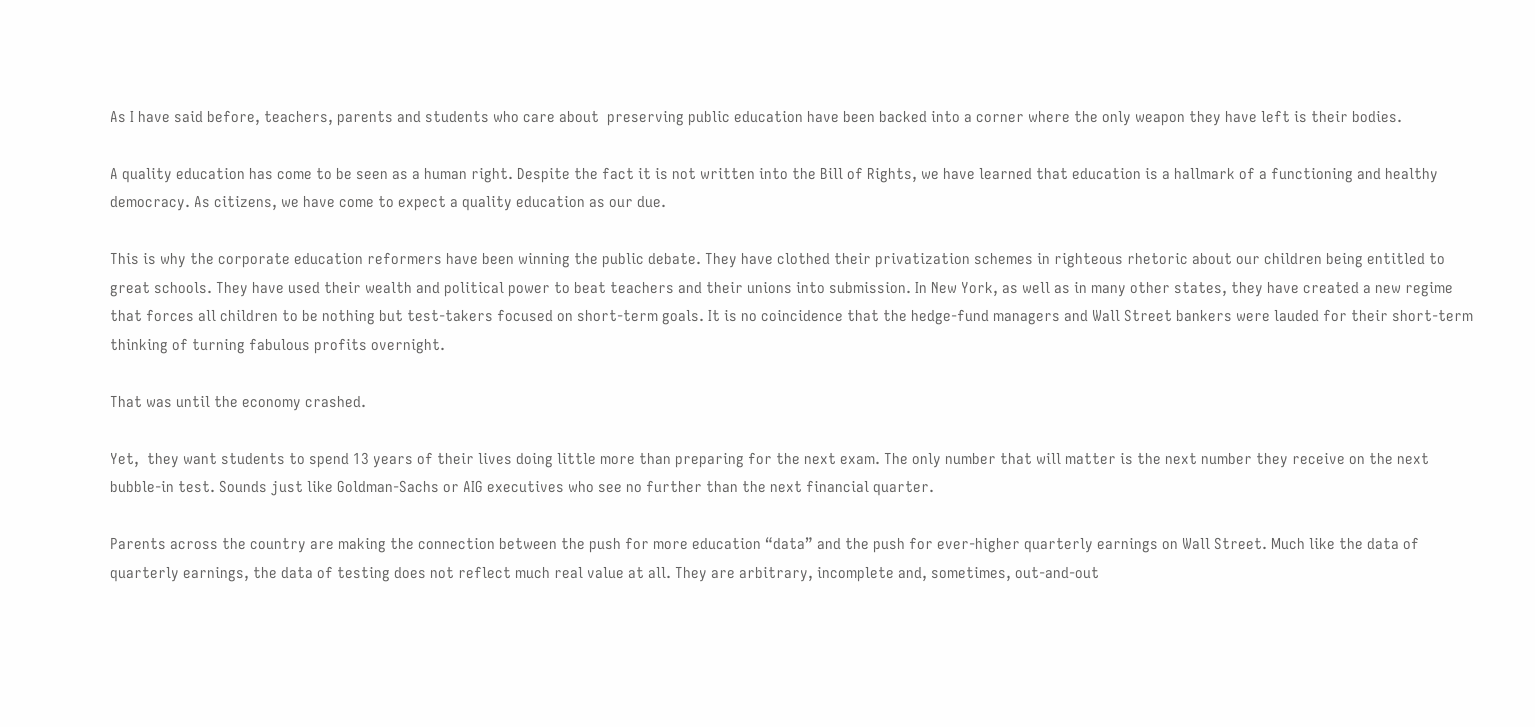As I have said before, teachers, parents and students who care about  preserving public education have been backed into a corner where the only weapon they have left is their bodies.

A quality education has come to be seen as a human right. Despite the fact it is not written into the Bill of Rights, we have learned that education is a hallmark of a functioning and healthy democracy. As citizens, we have come to expect a quality education as our due.

This is why the corporate education reformers have been winning the public debate. They have clothed their privatization schemes in righteous rhetoric about our children being entitled to great schools. They have used their wealth and political power to beat teachers and their unions into submission. In New York, as well as in many other states, they have created a new regime that forces all children to be nothing but test-takers focused on short-term goals. It is no coincidence that the hedge-fund managers and Wall Street bankers were lauded for their short-term thinking of turning fabulous profits overnight.

That was until the economy crashed.

Yet,  they want students to spend 13 years of their lives doing little more than preparing for the next exam. The only number that will matter is the next number they receive on the next bubble-in test. Sounds just like Goldman-Sachs or AIG executives who see no further than the next financial quarter.

Parents across the country are making the connection between the push for more education “data” and the push for ever-higher quarterly earnings on Wall Street. Much like the data of quarterly earnings, the data of testing does not reflect much real value at all. They are arbitrary, incomplete and, sometimes, out-and-out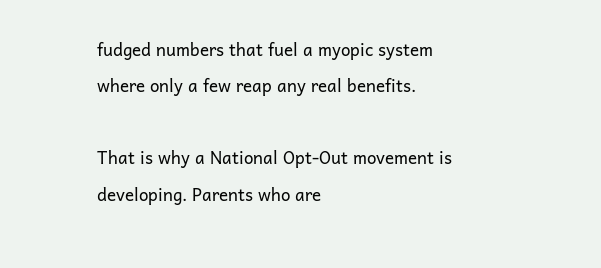fudged numbers that fuel a myopic system where only a few reap any real benefits.

That is why a National Opt-Out movement is developing. Parents who are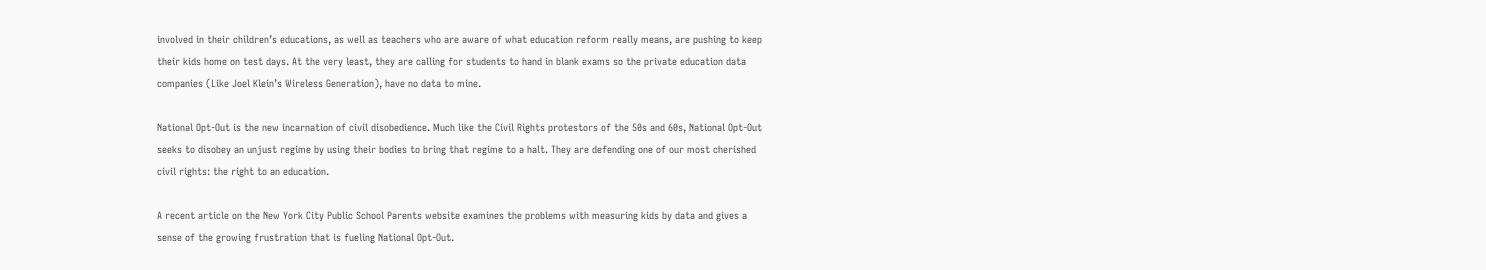involved in their children’s educations, as well as teachers who are aware of what education reform really means, are pushing to keep their kids home on test days. At the very least, they are calling for students to hand in blank exams so the private education data companies (Like Joel Klein’s Wireless Generation), have no data to mine.

National Opt-Out is the new incarnation of civil disobedience. Much like the Civil Rights protestors of the 50s and 60s, National Opt-Out seeks to disobey an unjust regime by using their bodies to bring that regime to a halt. They are defending one of our most cherished civil rights: the right to an education.

A recent article on the New York City Public School Parents website examines the problems with measuring kids by data and gives a sense of the growing frustration that is fueling National Opt-Out.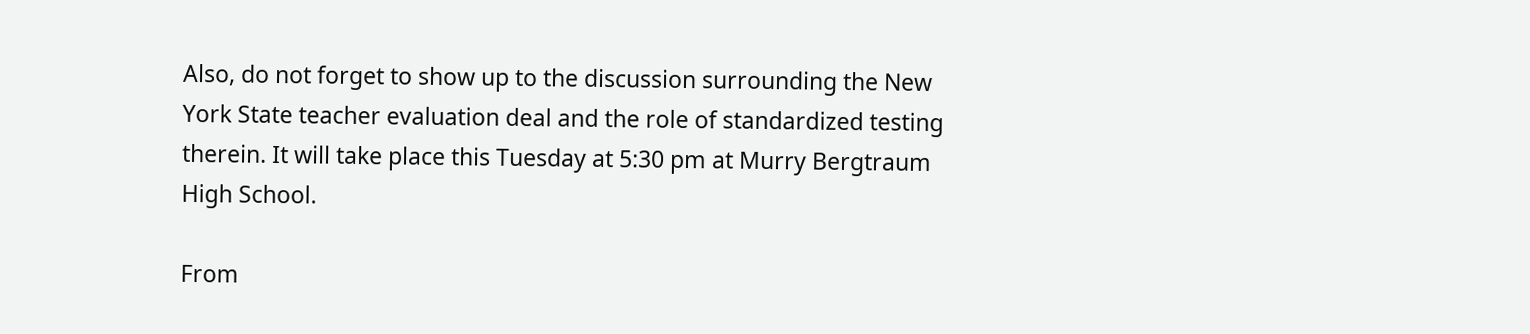Also, do not forget to show up to the discussion surrounding the New York State teacher evaluation deal and the role of standardized testing therein. It will take place this Tuesday at 5:30 pm at Murry Bergtraum High School.

From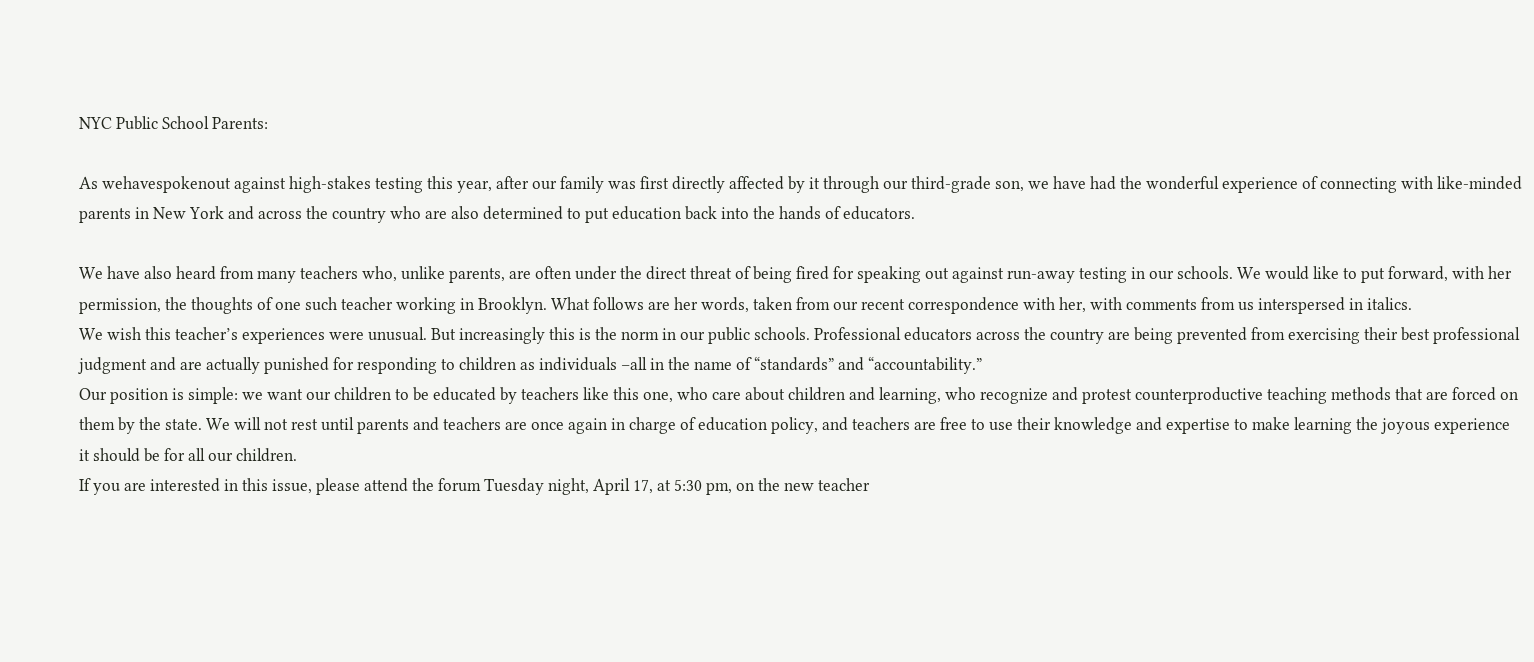NYC Public School Parents:

As wehavespokenout against high-stakes testing this year, after our family was first directly affected by it through our third-grade son, we have had the wonderful experience of connecting with like-minded parents in New York and across the country who are also determined to put education back into the hands of educators.

We have also heard from many teachers who, unlike parents, are often under the direct threat of being fired for speaking out against run-away testing in our schools. We would like to put forward, with her permission, the thoughts of one such teacher working in Brooklyn. What follows are her words, taken from our recent correspondence with her, with comments from us interspersed in italics.
We wish this teacher’s experiences were unusual. But increasingly this is the norm in our public schools. Professional educators across the country are being prevented from exercising their best professional judgment and are actually punished for responding to children as individuals –all in the name of “standards” and “accountability.”
Our position is simple: we want our children to be educated by teachers like this one, who care about children and learning, who recognize and protest counterproductive teaching methods that are forced on them by the state. We will not rest until parents and teachers are once again in charge of education policy, and teachers are free to use their knowledge and expertise to make learning the joyous experience it should be for all our children.
If you are interested in this issue, please attend the forum Tuesday night, April 17, at 5:30 pm, on the new teacher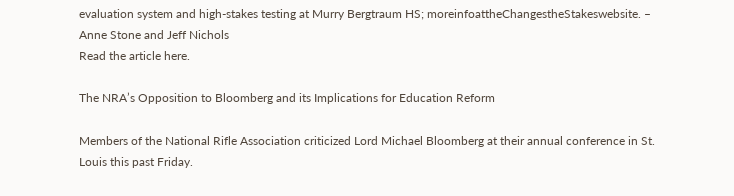evaluation system and high-stakes testing at Murry Bergtraum HS; moreinfoattheChangestheStakeswebsite. – Anne Stone and Jeff Nichols
Read the article here.

The NRA’s Opposition to Bloomberg and its Implications for Education Reform

Members of the National Rifle Association criticized Lord Michael Bloomberg at their annual conference in St. Louis this past Friday.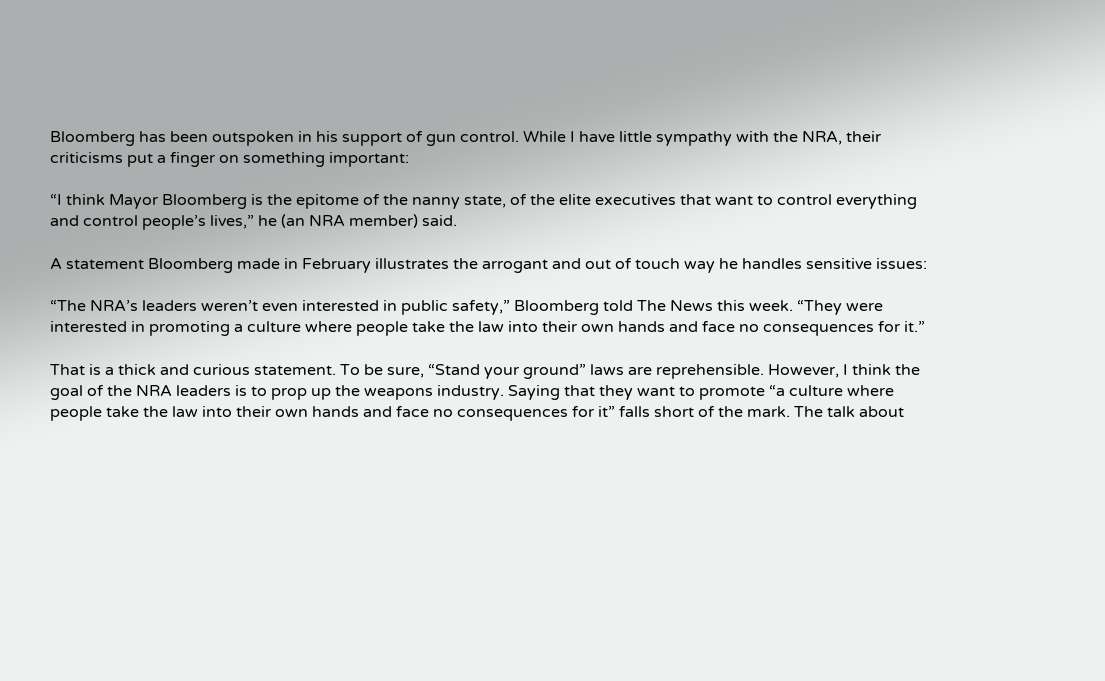Bloomberg has been outspoken in his support of gun control. While I have little sympathy with the NRA, their criticisms put a finger on something important:

“I think Mayor Bloomberg is the epitome of the nanny state, of the elite executives that want to control everything and control people’s lives,” he (an NRA member) said.

A statement Bloomberg made in February illustrates the arrogant and out of touch way he handles sensitive issues:

“The NRA’s leaders weren’t even interested in public safety,” Bloomberg told The News this week. “They were interested in promoting a culture where people take the law into their own hands and face no consequences for it.”

That is a thick and curious statement. To be sure, “Stand your ground” laws are reprehensible. However, I think the goal of the NRA leaders is to prop up the weapons industry. Saying that they want to promote “a culture where people take the law into their own hands and face no consequences for it” falls short of the mark. The talk about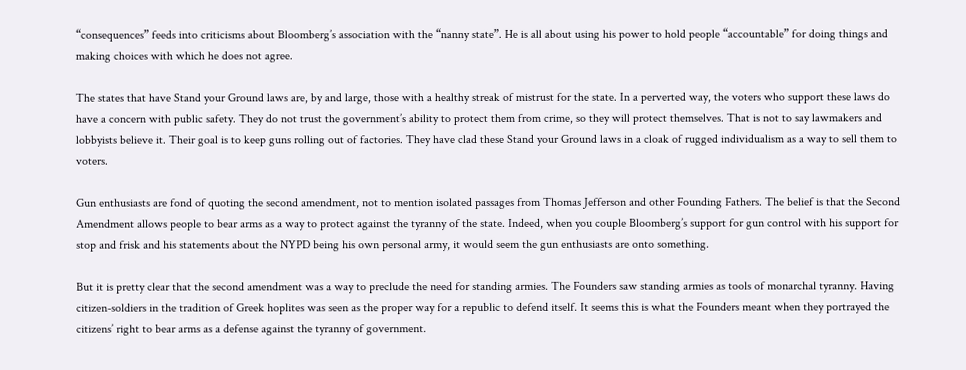“consequences” feeds into criticisms about Bloomberg’s association with the “nanny state”. He is all about using his power to hold people “accountable” for doing things and making choices with which he does not agree.

The states that have Stand your Ground laws are, by and large, those with a healthy streak of mistrust for the state. In a perverted way, the voters who support these laws do have a concern with public safety. They do not trust the government’s ability to protect them from crime, so they will protect themselves. That is not to say lawmakers and lobbyists believe it. Their goal is to keep guns rolling out of factories. They have clad these Stand your Ground laws in a cloak of rugged individualism as a way to sell them to voters.

Gun enthusiasts are fond of quoting the second amendment, not to mention isolated passages from Thomas Jefferson and other Founding Fathers. The belief is that the Second Amendment allows people to bear arms as a way to protect against the tyranny of the state. Indeed, when you couple Bloomberg’s support for gun control with his support for stop and frisk and his statements about the NYPD being his own personal army, it would seem the gun enthusiasts are onto something.

But it is pretty clear that the second amendment was a way to preclude the need for standing armies. The Founders saw standing armies as tools of monarchal tyranny. Having citizen-soldiers in the tradition of Greek hoplites was seen as the proper way for a republic to defend itself. It seems this is what the Founders meant when they portrayed the citizens’ right to bear arms as a defense against the tyranny of government.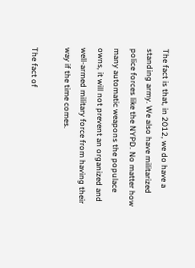The fact is that, in 2012, we do have a standing army. We also have militarized police forces like the NYPD. No matter how many automatic weapons the populace owns, it will not prevent an organized and well-armed military force from having their way if the time comes.

The fact of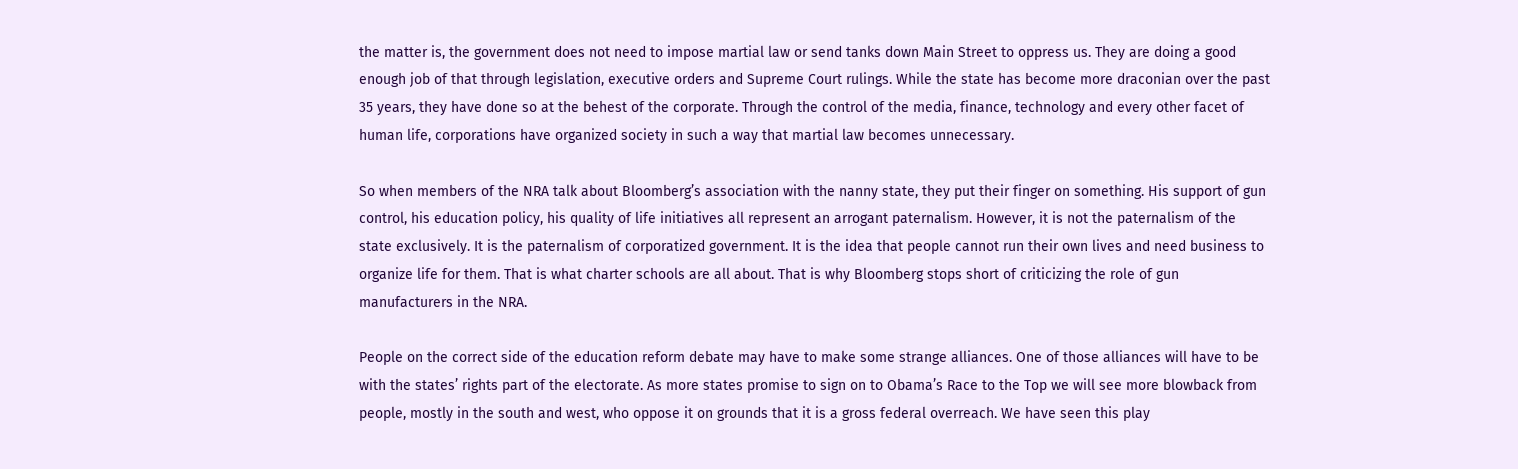the matter is, the government does not need to impose martial law or send tanks down Main Street to oppress us. They are doing a good enough job of that through legislation, executive orders and Supreme Court rulings. While the state has become more draconian over the past 35 years, they have done so at the behest of the corporate. Through the control of the media, finance, technology and every other facet of human life, corporations have organized society in such a way that martial law becomes unnecessary.

So when members of the NRA talk about Bloomberg’s association with the nanny state, they put their finger on something. His support of gun control, his education policy, his quality of life initiatives all represent an arrogant paternalism. However, it is not the paternalism of the state exclusively. It is the paternalism of corporatized government. It is the idea that people cannot run their own lives and need business to organize life for them. That is what charter schools are all about. That is why Bloomberg stops short of criticizing the role of gun manufacturers in the NRA.

People on the correct side of the education reform debate may have to make some strange alliances. One of those alliances will have to be with the states’ rights part of the electorate. As more states promise to sign on to Obama’s Race to the Top we will see more blowback from people, mostly in the south and west, who oppose it on grounds that it is a gross federal overreach. We have seen this play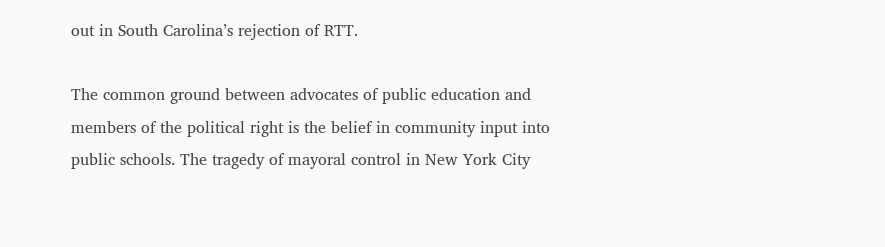out in South Carolina’s rejection of RTT.

The common ground between advocates of public education and members of the political right is the belief in community input into public schools. The tragedy of mayoral control in New York City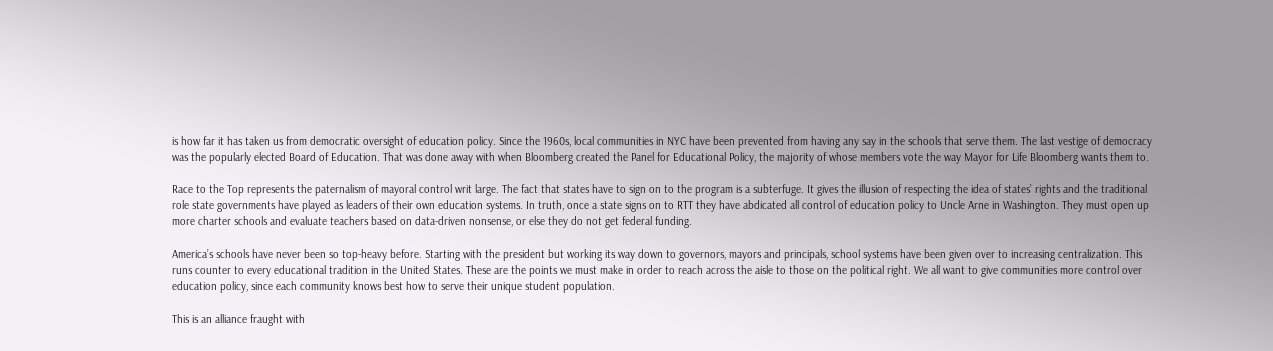is how far it has taken us from democratic oversight of education policy. Since the 1960s, local communities in NYC have been prevented from having any say in the schools that serve them. The last vestige of democracy was the popularly elected Board of Education. That was done away with when Bloomberg created the Panel for Educational Policy, the majority of whose members vote the way Mayor for Life Bloomberg wants them to.

Race to the Top represents the paternalism of mayoral control writ large. The fact that states have to sign on to the program is a subterfuge. It gives the illusion of respecting the idea of states’ rights and the traditional role state governments have played as leaders of their own education systems. In truth, once a state signs on to RTT they have abdicated all control of education policy to Uncle Arne in Washington. They must open up more charter schools and evaluate teachers based on data-driven nonsense, or else they do not get federal funding.

America’s schools have never been so top-heavy before. Starting with the president but working its way down to governors, mayors and principals, school systems have been given over to increasing centralization. This runs counter to every educational tradition in the United States. These are the points we must make in order to reach across the aisle to those on the political right. We all want to give communities more control over education policy, since each community knows best how to serve their unique student population.

This is an alliance fraught with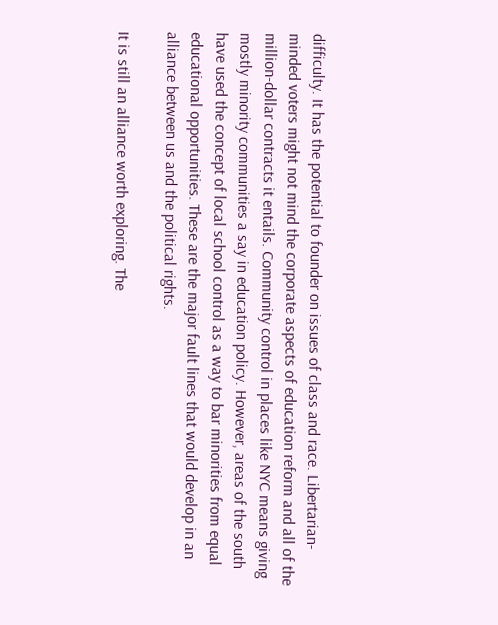difficulty. It has the potential to founder on issues of class and race. Libertarian-minded voters might not mind the corporate aspects of education reform and all of the million-dollar contracts it entails. Community control in places like NYC means giving mostly minority communities a say in education policy. However, areas of the south have used the concept of local school control as a way to bar minorities from equal educational opportunities. These are the major fault lines that would develop in an alliance between us and the political rights.

It is still an alliance worth exploring. The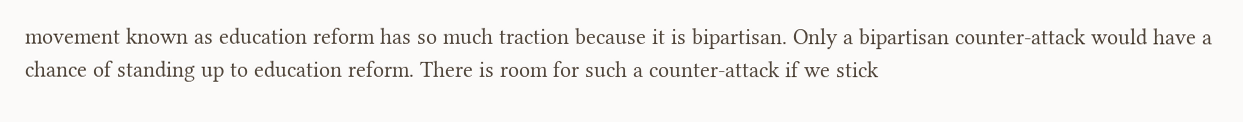movement known as education reform has so much traction because it is bipartisan. Only a bipartisan counter-attack would have a chance of standing up to education reform. There is room for such a counter-attack if we stick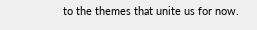to the themes that unite us for now.